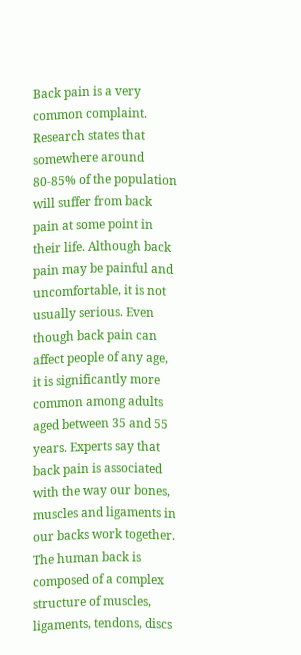Back pain is a very common complaint. Research states that somewhere around 80-85% of the population will suffer from back pain at some point in their life. Although back pain may be painful and uncomfortable, it is not usually serious. Even though back pain can affect people of any age, it is significantly more common among adults aged between 35 and 55 years. Experts say that back pain is associated with the way our bones, muscles and ligaments in our backs work together. The human back is composed of a complex structure of muscles, ligaments, tendons, discs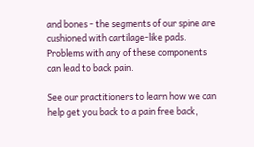and bones - the segments of our spine are cushioned with cartilage-like pads. Problems with any of these components can lead to back pain.

See our practitioners to learn how we can help get you back to a pain free back,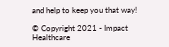and help to keep you that way!

© Copyright 2021 - Impact Healthcare